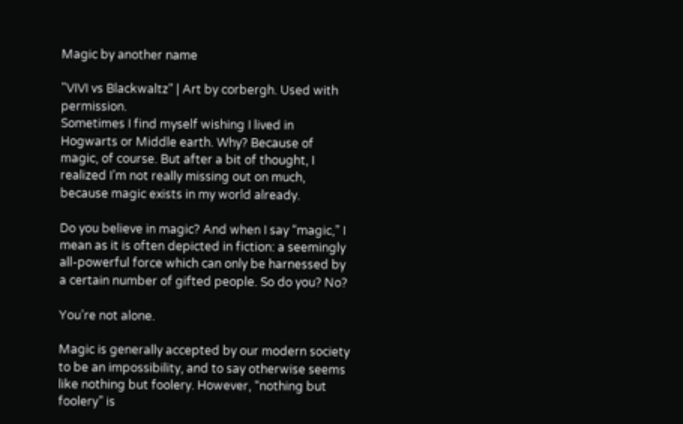Magic by another name

"VIVI vs Blackwaltz" | Art by corbergh. Used with permission.
Sometimes I find myself wishing I lived in Hogwarts or Middle earth. Why? Because of magic, of course. But after a bit of thought, I realized I’m not really missing out on much, because magic exists in my world already.

Do you believe in magic? And when I say “magic,” I mean as it is often depicted in fiction: a seemingly all-powerful force which can only be harnessed by a certain number of gifted people. So do you? No?

You’re not alone.

Magic is generally accepted by our modern society to be an impossibility, and to say otherwise seems like nothing but foolery. However, “nothing but foolery” is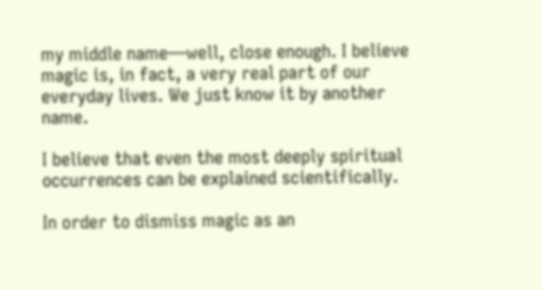my middle name—well, close enough. I believe magic is, in fact, a very real part of our everyday lives. We just know it by another name.

I believe that even the most deeply spiritual occurrences can be explained scientifically.

In order to dismiss magic as an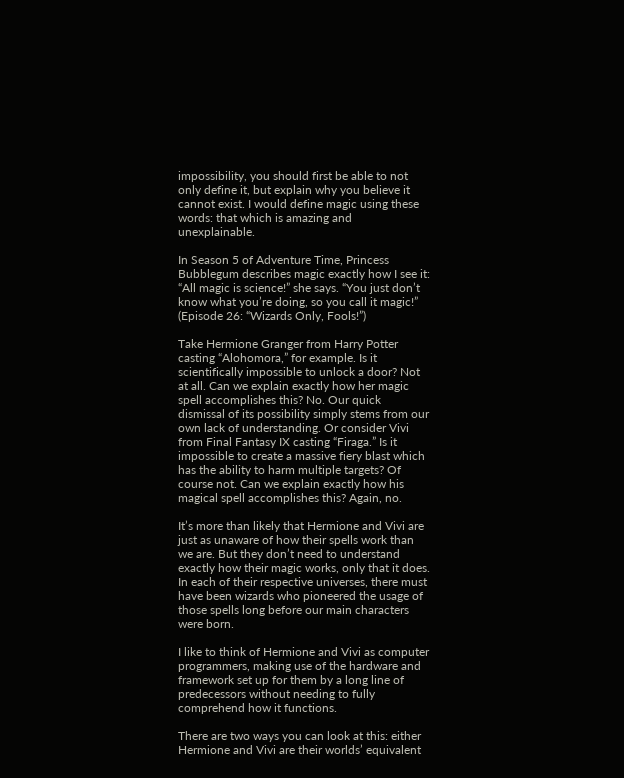impossibility, you should first be able to not only define it, but explain why you believe it cannot exist. I would define magic using these words: that which is amazing and unexplainable.

In Season 5 of Adventure Time, Princess Bubblegum describes magic exactly how I see it: “All magic is science!” she says. “You just don’t know what you’re doing, so you call it magic!” (Episode 26: “Wizards Only, Fools!”)

Take Hermione Granger from Harry Potter casting “Alohomora,” for example. Is it scientifically impossible to unlock a door? Not at all. Can we explain exactly how her magic spell accomplishes this? No. Our quick dismissal of its possibility simply stems from our own lack of understanding. Or consider Vivi from Final Fantasy IX casting “Firaga.” Is it impossible to create a massive fiery blast which has the ability to harm multiple targets? Of course not. Can we explain exactly how his magical spell accomplishes this? Again, no.

It’s more than likely that Hermione and Vivi are just as unaware of how their spells work than we are. But they don’t need to understand exactly how their magic works, only that it does. In each of their respective universes, there must have been wizards who pioneered the usage of those spells long before our main characters were born.

I like to think of Hermione and Vivi as computer programmers, making use of the hardware and framework set up for them by a long line of predecessors without needing to fully comprehend how it functions.

There are two ways you can look at this: either Hermione and Vivi are their worlds’ equivalent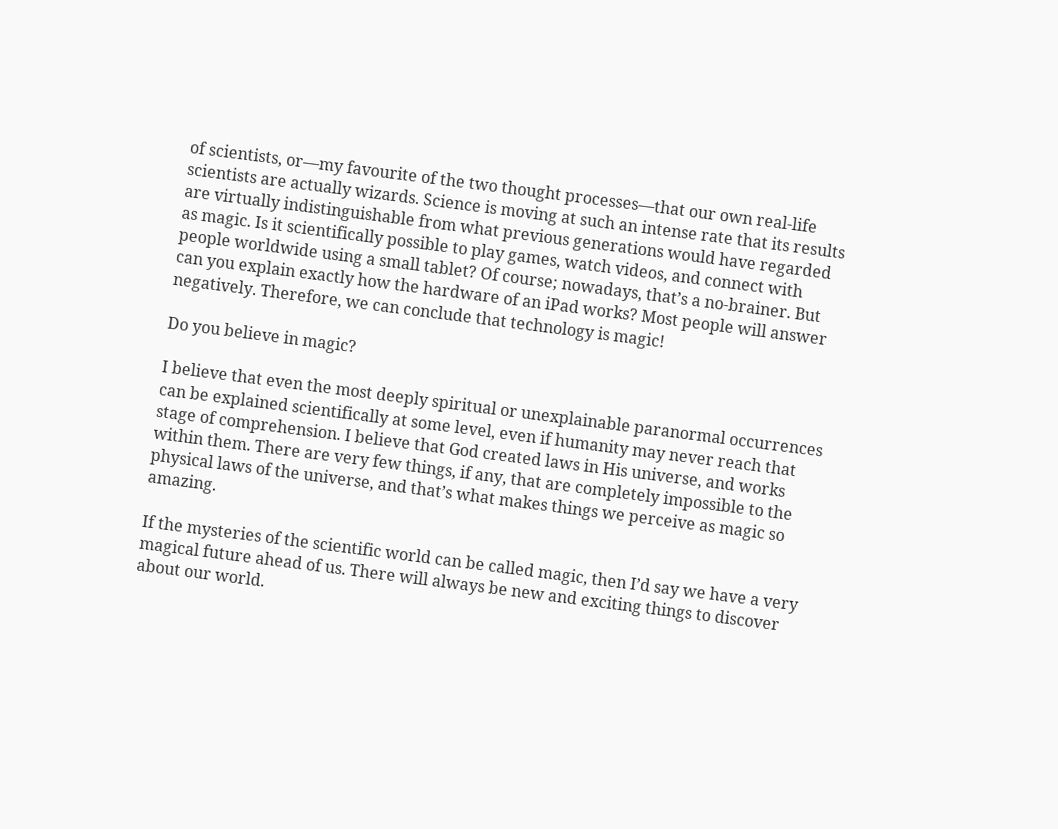of scientists, or—my favourite of the two thought processes—that our own real-life scientists are actually wizards. Science is moving at such an intense rate that its results are virtually indistinguishable from what previous generations would have regarded as magic. Is it scientifically possible to play games, watch videos, and connect with people worldwide using a small tablet? Of course; nowadays, that’s a no-brainer. But can you explain exactly how the hardware of an iPad works? Most people will answer negatively. Therefore, we can conclude that technology is magic!

Do you believe in magic?

I believe that even the most deeply spiritual or unexplainable paranormal occurrences can be explained scientifically at some level, even if humanity may never reach that stage of comprehension. I believe that God created laws in His universe, and works within them. There are very few things, if any, that are completely impossible to the physical laws of the universe, and that’s what makes things we perceive as magic so amazing.

If the mysteries of the scientific world can be called magic, then I’d say we have a very magical future ahead of us. There will always be new and exciting things to discover about our world.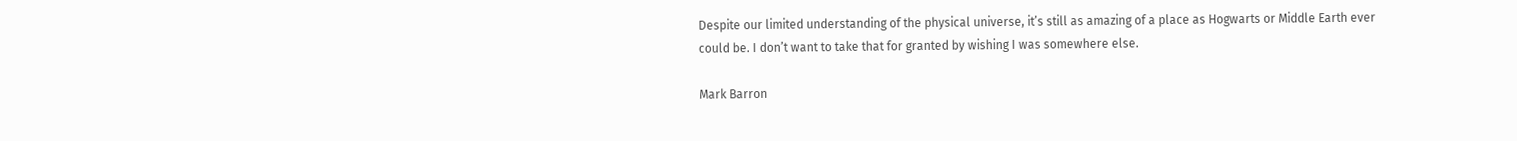Despite our limited understanding of the physical universe, it’s still as amazing of a place as Hogwarts or Middle Earth ever could be. I don’t want to take that for granted by wishing I was somewhere else.

Mark Barron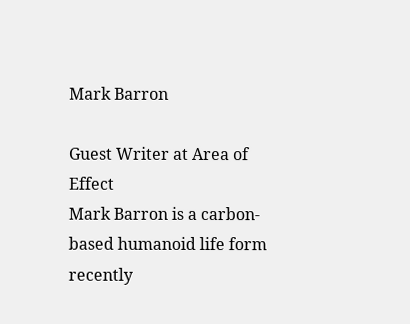Mark Barron

Guest Writer at Area of Effect
Mark Barron is a carbon-based humanoid life form recently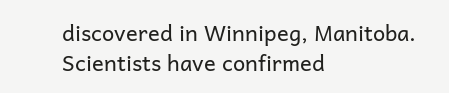discovered in Winnipeg, Manitoba. Scientists have confirmed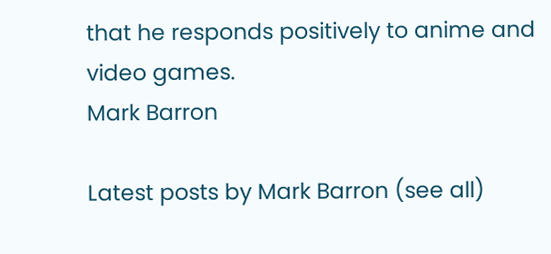that he responds positively to anime and video games.
Mark Barron

Latest posts by Mark Barron (see all)